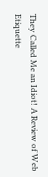They Called Me an Idiot! A Review of Web Etiquette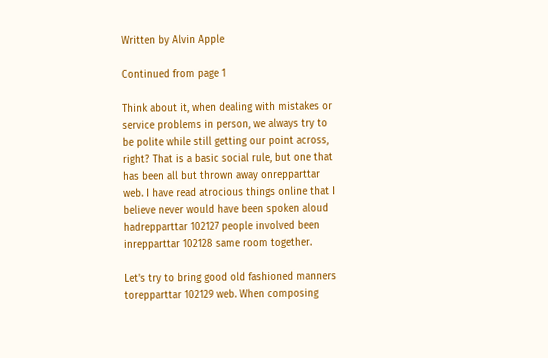Written by Alvin Apple

Continued from page 1

Think about it, when dealing with mistakes or service problems in person, we always try to be polite while still getting our point across, right? That is a basic social rule, but one that has been all but thrown away onrepparttar web. I have read atrocious things online that I believe never would have been spoken aloud hadrepparttar 102127 people involved been inrepparttar 102128 same room together.

Let's try to bring good old fashioned manners torepparttar 102129 web. When composing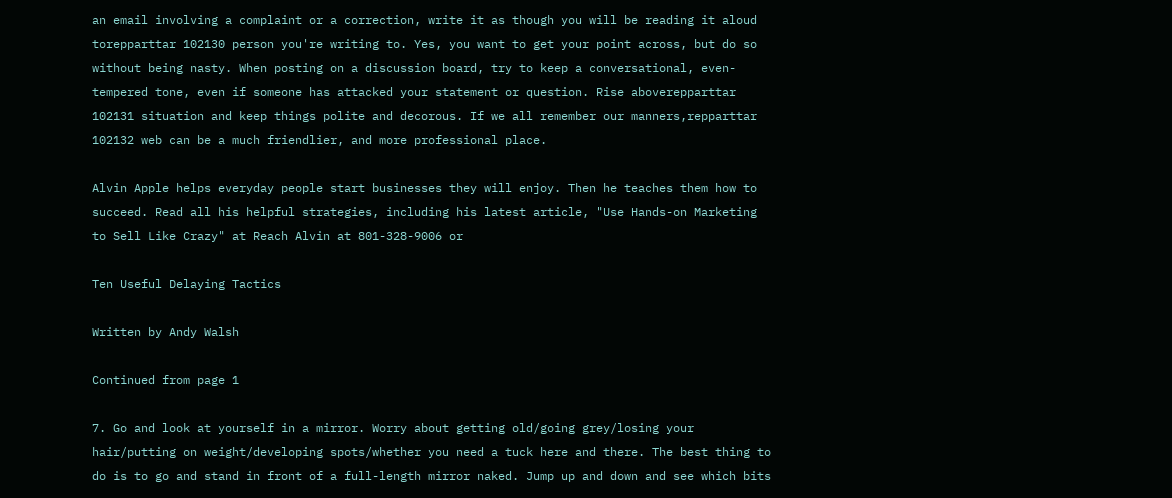an email involving a complaint or a correction, write it as though you will be reading it aloud torepparttar 102130 person you're writing to. Yes, you want to get your point across, but do so without being nasty. When posting on a discussion board, try to keep a conversational, even-tempered tone, even if someone has attacked your statement or question. Rise aboverepparttar 102131 situation and keep things polite and decorous. If we all remember our manners,repparttar 102132 web can be a much friendlier, and more professional place.

Alvin Apple helps everyday people start businesses they will enjoy. Then he teaches them how to succeed. Read all his helpful strategies, including his latest article, "Use Hands-on Marketing to Sell Like Crazy" at Reach Alvin at 801-328-9006 or

Ten Useful Delaying Tactics

Written by Andy Walsh

Continued from page 1

7. Go and look at yourself in a mirror. Worry about getting old/going grey/losing your hair/putting on weight/developing spots/whether you need a tuck here and there. The best thing to do is to go and stand in front of a full-length mirror naked. Jump up and down and see which bits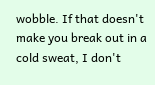wobble. If that doesn't make you break out in a cold sweat, I don't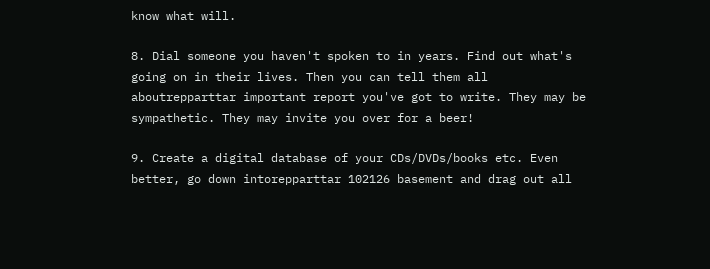know what will.

8. Dial someone you haven't spoken to in years. Find out what's going on in their lives. Then you can tell them all aboutrepparttar important report you've got to write. They may be sympathetic. They may invite you over for a beer!

9. Create a digital database of your CDs/DVDs/books etc. Even better, go down intorepparttar 102126 basement and drag out all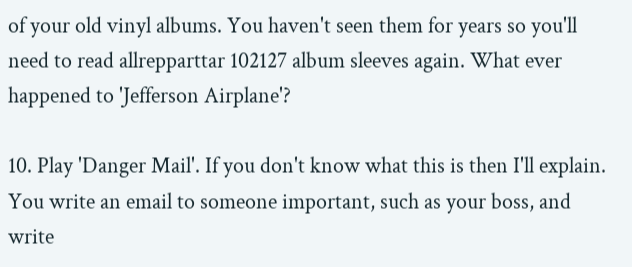of your old vinyl albums. You haven't seen them for years so you'll need to read allrepparttar 102127 album sleeves again. What ever happened to 'Jefferson Airplane'?

10. Play 'Danger Mail'. If you don't know what this is then I'll explain. You write an email to someone important, such as your boss, and write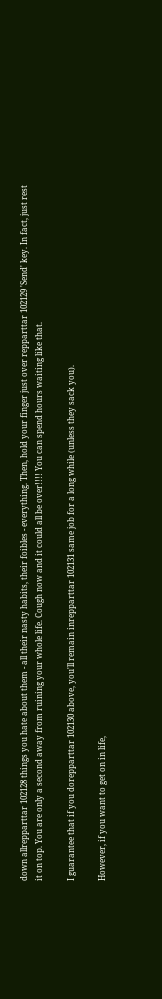down allrepparttar 102128 things you hate about them - all their nasty habits, their foibles - everything. Then, hold your finger just over repparttar 102129 'Send' key. In fact, just rest it on top. You are only a second away from ruining your whole life. Cough now and it could all be over!!!! You can spend hours waiting like that.

I guarantee that if you dorepparttar 102130 above, you'll remain inrepparttar 102131 same job for a long while (unless they sack you).

However, if you want to get on in life,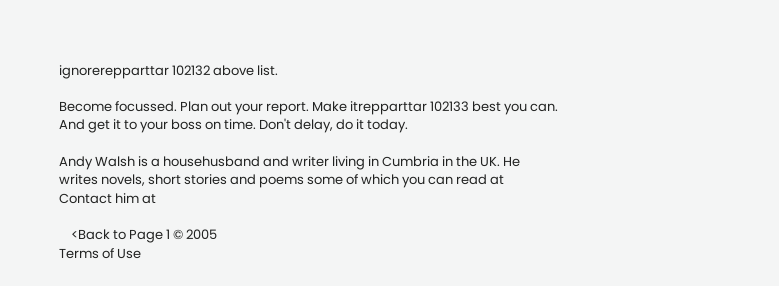ignorerepparttar 102132 above list.

Become focussed. Plan out your report. Make itrepparttar 102133 best you can. And get it to your boss on time. Don't delay, do it today.

Andy Walsh is a househusband and writer living in Cumbria in the UK. He writes novels, short stories and poems some of which you can read at Contact him at

    <Back to Page 1 © 2005
Terms of Use